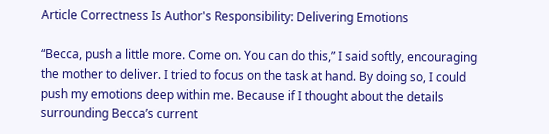Article Correctness Is Author's Responsibility: Delivering Emotions

“Becca, push a little more. Come on. You can do this,” I said softly, encouraging the mother to deliver. I tried to focus on the task at hand. By doing so, I could push my emotions deep within me. Because if I thought about the details surrounding Becca’s current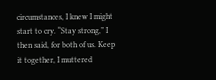circumstances, I knew I might start to cry. “Stay strong,” I then said, for both of us. Keep it together, I muttered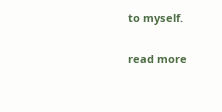to myself.

read more